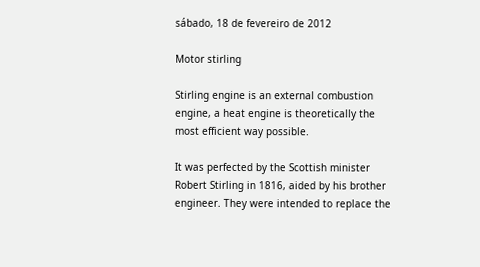sábado, 18 de fevereiro de 2012

Motor stirling

Stirling engine is an external combustion engine, a heat engine is theoretically the most efficient way possible.

It was perfected by the Scottish minister Robert Stirling in 1816, aided by his brother engineer. They were intended to replace the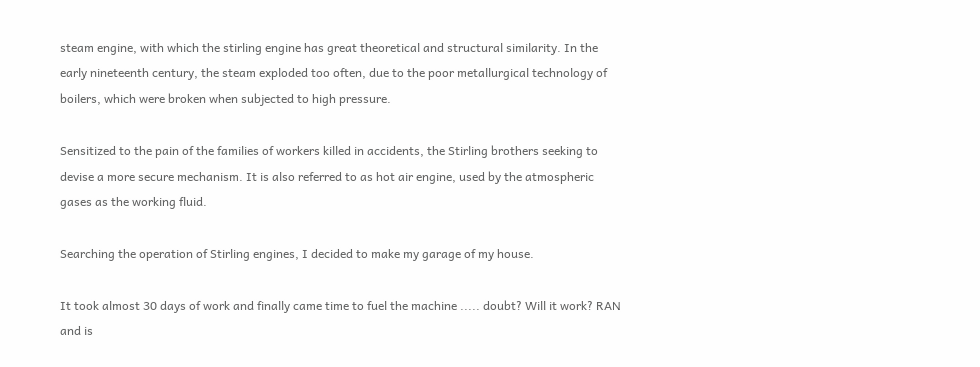steam engine, with which the stirling engine has great theoretical and structural similarity. In the early nineteenth century, the steam exploded too often, due to the poor metallurgical technology of boilers, which were broken when subjected to high pressure.

Sensitized to the pain of the families of workers killed in accidents, the Stirling brothers seeking to devise a more secure mechanism. It is also referred to as hot air engine, used by the atmospheric gases as the working fluid.

Searching the operation of Stirling engines, I decided to make my garage of my house.

It took almost 30 days of work and finally came time to fuel the machine ..... doubt? Will it work? RAN and is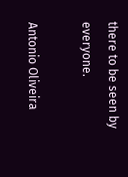there to be seen by everyone.

Antonio Oliveira